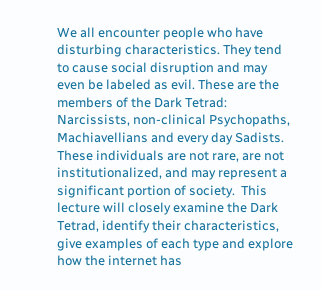We all encounter people who have disturbing characteristics. They tend to cause social disruption and may even be labeled as evil. These are the members of the Dark Tetrad: Narcissists, non-clinical Psychopaths, Machiavellians and every day Sadists.  These individuals are not rare, are not institutionalized, and may represent a significant portion of society.  This lecture will closely examine the Dark Tetrad, identify their characteristics, give examples of each type and explore how the internet has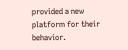provided a new platform for their behavior.